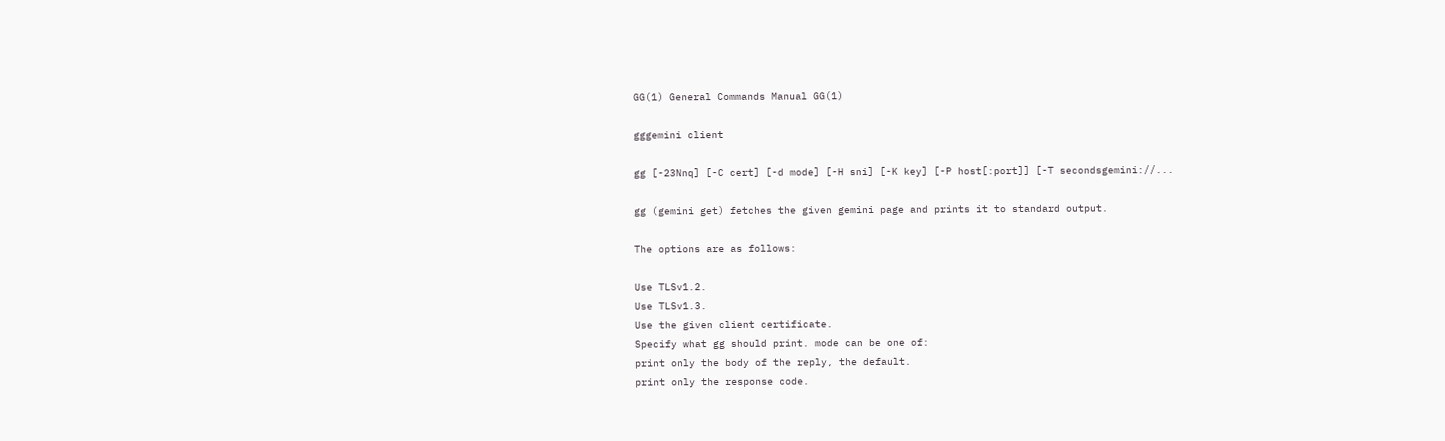GG(1) General Commands Manual GG(1)

gggemini client

gg [-23Nnq] [-C cert] [-d mode] [-H sni] [-K key] [-P host[:port]] [-T secondsgemini://...

gg (gemini get) fetches the given gemini page and prints it to standard output.

The options are as follows:

Use TLSv1.2.
Use TLSv1.3.
Use the given client certificate.
Specify what gg should print. mode can be one of:
print only the body of the reply, the default.
print only the response code.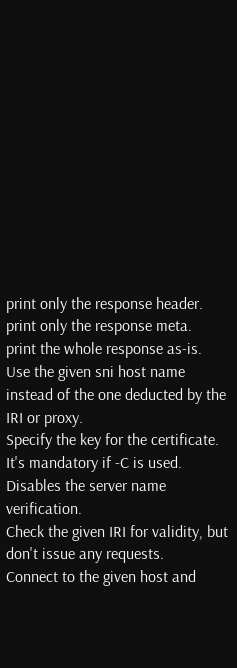print only the response header.
print only the response meta.
print the whole response as-is.
Use the given sni host name instead of the one deducted by the IRI or proxy.
Specify the key for the certificate. It's mandatory if -C is used.
Disables the server name verification.
Check the given IRI for validity, but don't issue any requests.
Connect to the given host and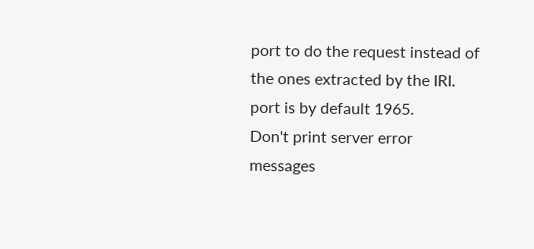port to do the request instead of the ones extracted by the IRI. port is by default 1965.
Don't print server error messages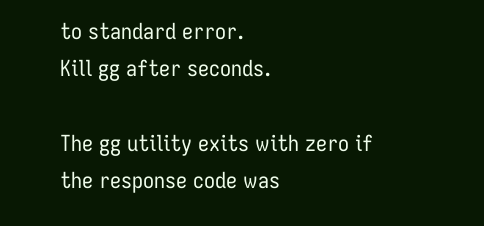to standard error.
Kill gg after seconds.

The gg utility exits with zero if the response code was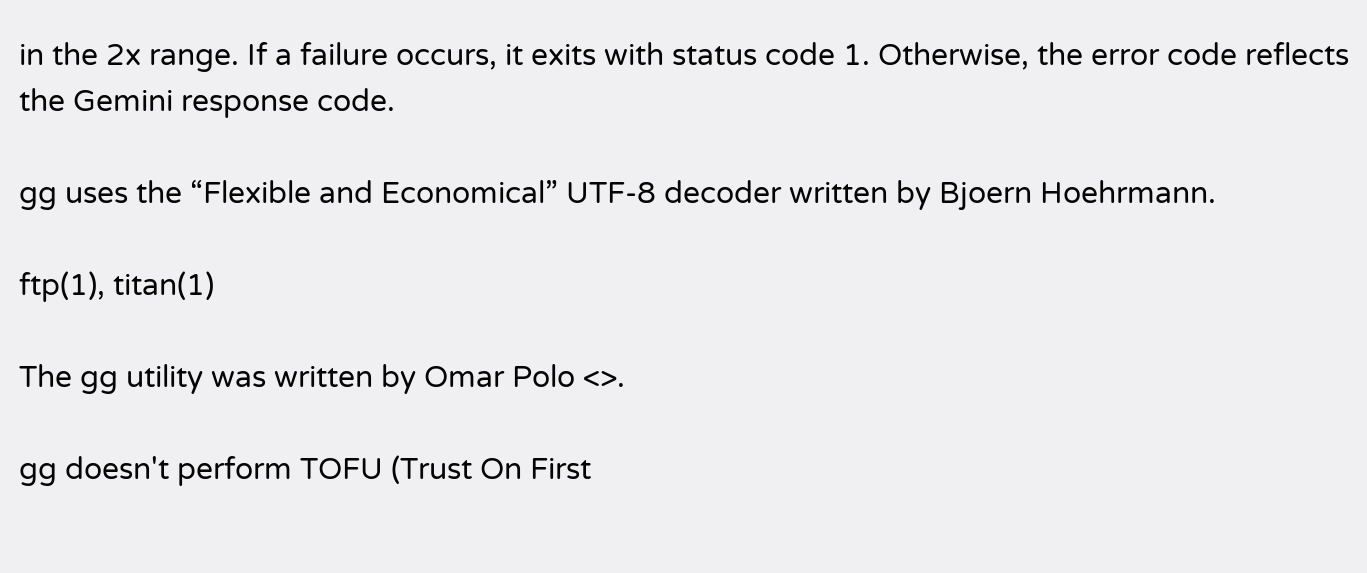in the 2x range. If a failure occurs, it exits with status code 1. Otherwise, the error code reflects the Gemini response code.

gg uses the “Flexible and Economical” UTF-8 decoder written by Bjoern Hoehrmann.

ftp(1), titan(1)

The gg utility was written by Omar Polo <>.

gg doesn't perform TOFU (Trust On First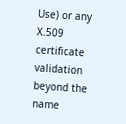Use) or any X.509 certificate validation beyond the name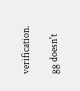verification.

gg doesn't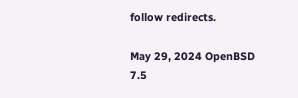follow redirects.

May 29, 2024 OpenBSD 7.5